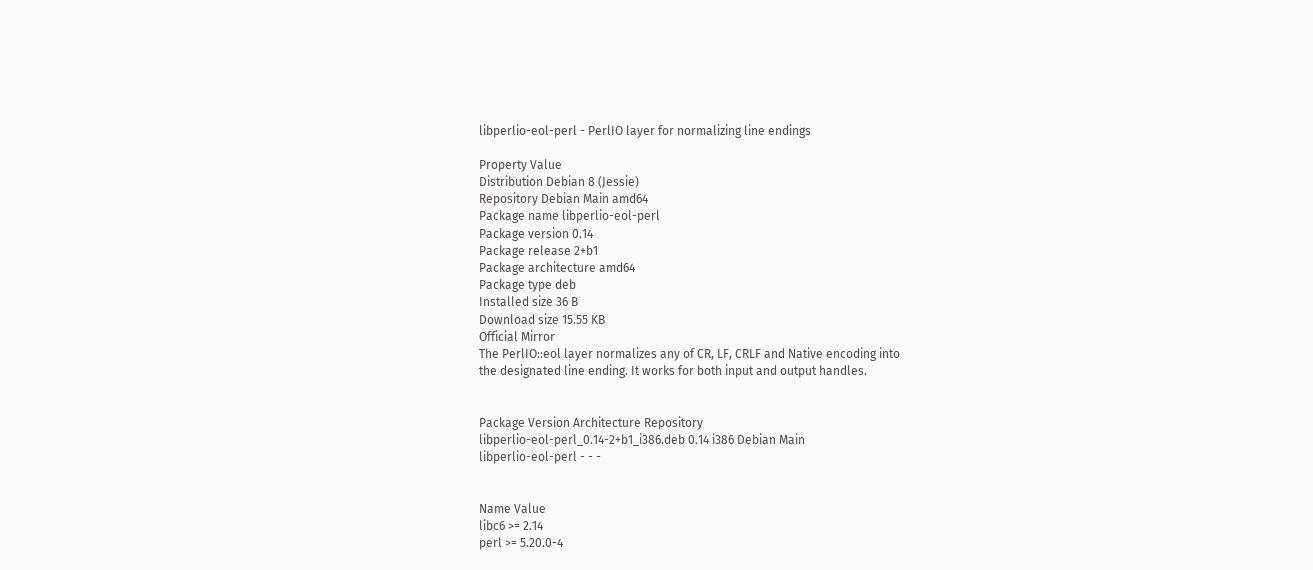libperlio-eol-perl - PerlIO layer for normalizing line endings

Property Value
Distribution Debian 8 (Jessie)
Repository Debian Main amd64
Package name libperlio-eol-perl
Package version 0.14
Package release 2+b1
Package architecture amd64
Package type deb
Installed size 36 B
Download size 15.55 KB
Official Mirror
The PerlIO::eol layer normalizes any of CR, LF, CRLF and Native encoding into
the designated line ending. It works for both input and output handles.


Package Version Architecture Repository
libperlio-eol-perl_0.14-2+b1_i386.deb 0.14 i386 Debian Main
libperlio-eol-perl - - -


Name Value
libc6 >= 2.14
perl >= 5.20.0-4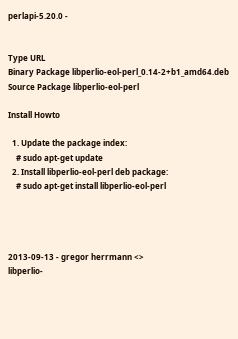perlapi-5.20.0 -


Type URL
Binary Package libperlio-eol-perl_0.14-2+b1_amd64.deb
Source Package libperlio-eol-perl

Install Howto

  1. Update the package index:
    # sudo apt-get update
  2. Install libperlio-eol-perl deb package:
    # sudo apt-get install libperlio-eol-perl




2013-09-13 - gregor herrmann <>
libperlio-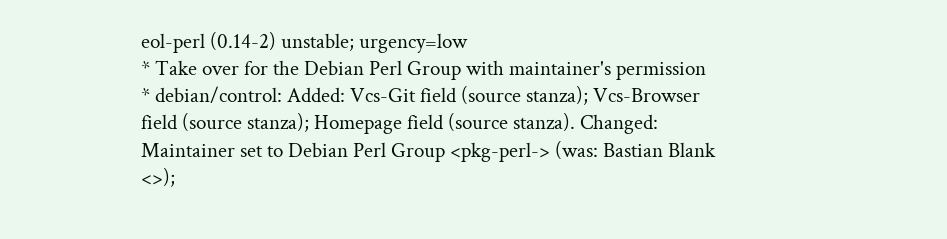eol-perl (0.14-2) unstable; urgency=low
* Take over for the Debian Perl Group with maintainer's permission
* debian/control: Added: Vcs-Git field (source stanza); Vcs-Browser
field (source stanza); Homepage field (source stanza). Changed:
Maintainer set to Debian Perl Group <pkg-perl-> (was: Bastian Blank
<>);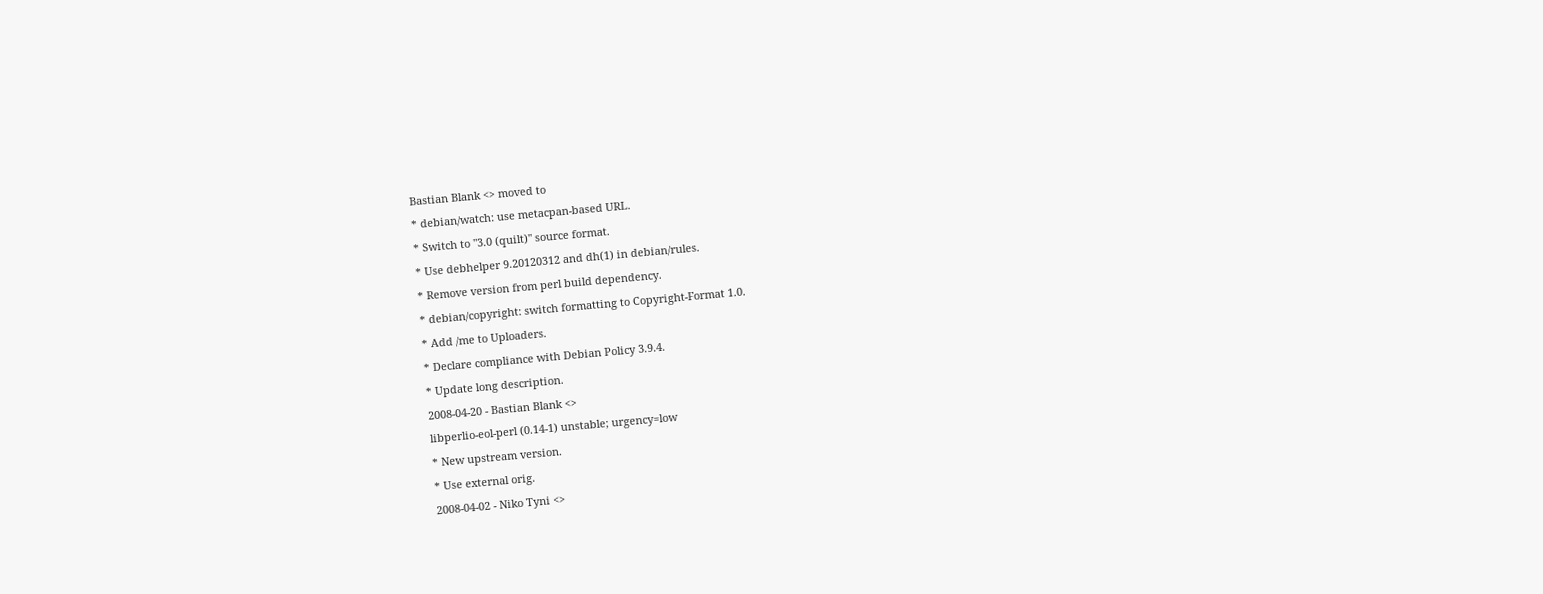Bastian Blank <> moved to
* debian/watch: use metacpan-based URL.
* Switch to "3.0 (quilt)" source format.
* Use debhelper 9.20120312 and dh(1) in debian/rules.
* Remove version from perl build dependency.
* debian/copyright: switch formatting to Copyright-Format 1.0.
* Add /me to Uploaders.
* Declare compliance with Debian Policy 3.9.4.
* Update long description.
2008-04-20 - Bastian Blank <>
libperlio-eol-perl (0.14-1) unstable; urgency=low
* New upstream version.
* Use external orig.
2008-04-02 - Niko Tyni <>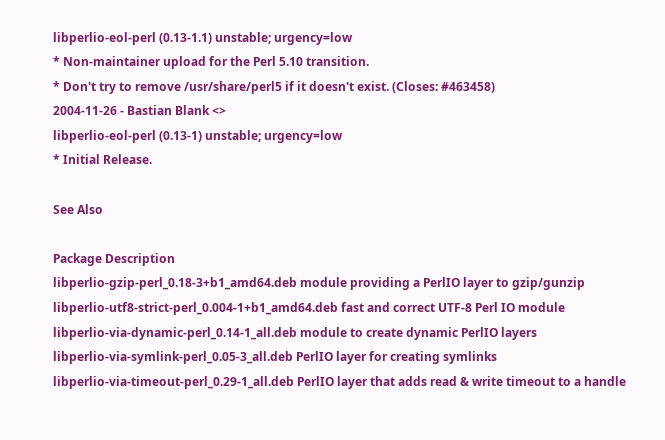libperlio-eol-perl (0.13-1.1) unstable; urgency=low
* Non-maintainer upload for the Perl 5.10 transition.
* Don't try to remove /usr/share/perl5 if it doesn't exist. (Closes: #463458)
2004-11-26 - Bastian Blank <>
libperlio-eol-perl (0.13-1) unstable; urgency=low
* Initial Release.

See Also

Package Description
libperlio-gzip-perl_0.18-3+b1_amd64.deb module providing a PerlIO layer to gzip/gunzip
libperlio-utf8-strict-perl_0.004-1+b1_amd64.deb fast and correct UTF-8 Perl IO module
libperlio-via-dynamic-perl_0.14-1_all.deb module to create dynamic PerlIO layers
libperlio-via-symlink-perl_0.05-3_all.deb PerlIO layer for creating symlinks
libperlio-via-timeout-perl_0.29-1_all.deb PerlIO layer that adds read & write timeout to a handle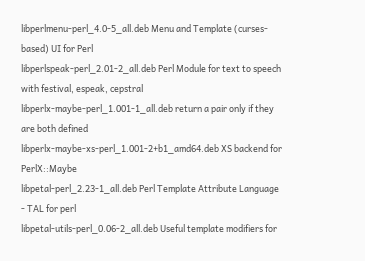libperlmenu-perl_4.0-5_all.deb Menu and Template (curses-based) UI for Perl
libperlspeak-perl_2.01-2_all.deb Perl Module for text to speech with festival, espeak, cepstral
libperlx-maybe-perl_1.001-1_all.deb return a pair only if they are both defined
libperlx-maybe-xs-perl_1.001-2+b1_amd64.deb XS backend for PerlX::Maybe
libpetal-perl_2.23-1_all.deb Perl Template Attribute Language - TAL for perl
libpetal-utils-perl_0.06-2_all.deb Useful template modifiers for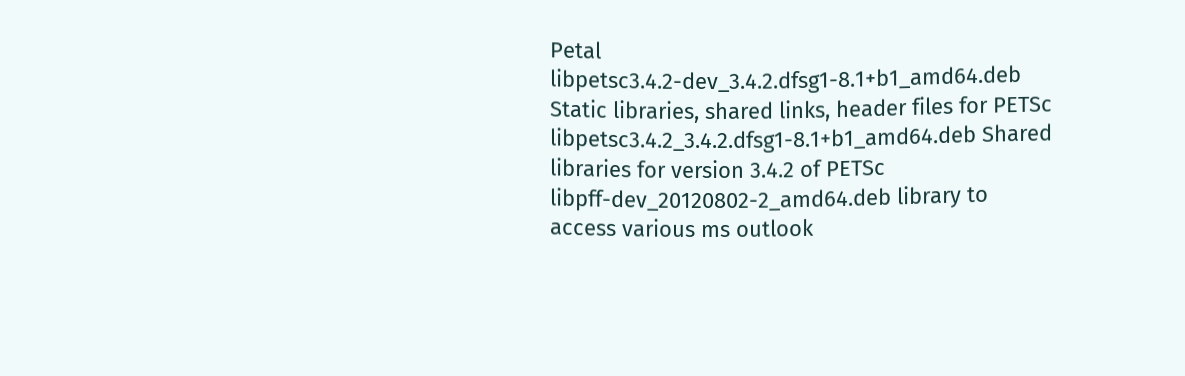Petal
libpetsc3.4.2-dev_3.4.2.dfsg1-8.1+b1_amd64.deb Static libraries, shared links, header files for PETSc
libpetsc3.4.2_3.4.2.dfsg1-8.1+b1_amd64.deb Shared libraries for version 3.4.2 of PETSc
libpff-dev_20120802-2_amd64.deb library to access various ms outlook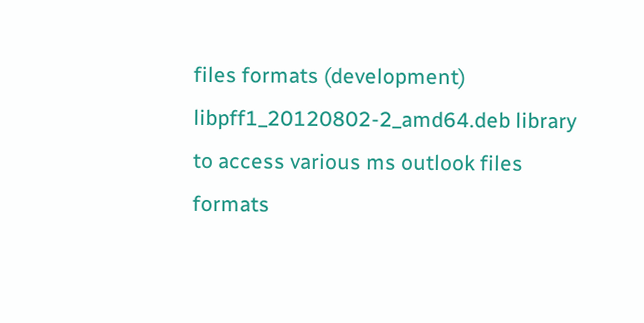files formats (development)
libpff1_20120802-2_amd64.deb library to access various ms outlook files formats